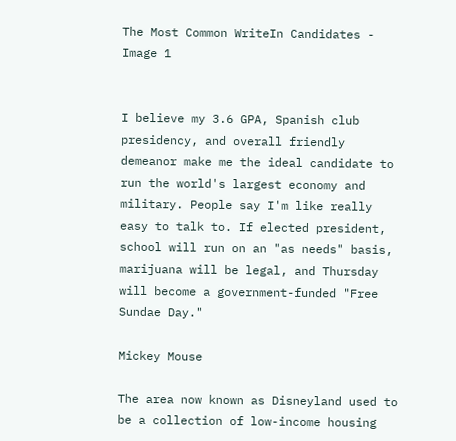The Most Common WriteIn Candidates - Image 1


I believe my 3.6 GPA, Spanish club presidency, and overall friendly demeanor make me the ideal candidate to run the world's largest economy and military. People say I'm like really easy to talk to. If elected president, school will run on an "as needs" basis, marijuana will be legal, and Thursday will become a government-funded "Free Sundae Day."

Mickey Mouse

The area now known as Disneyland used to be a collection of low-income housing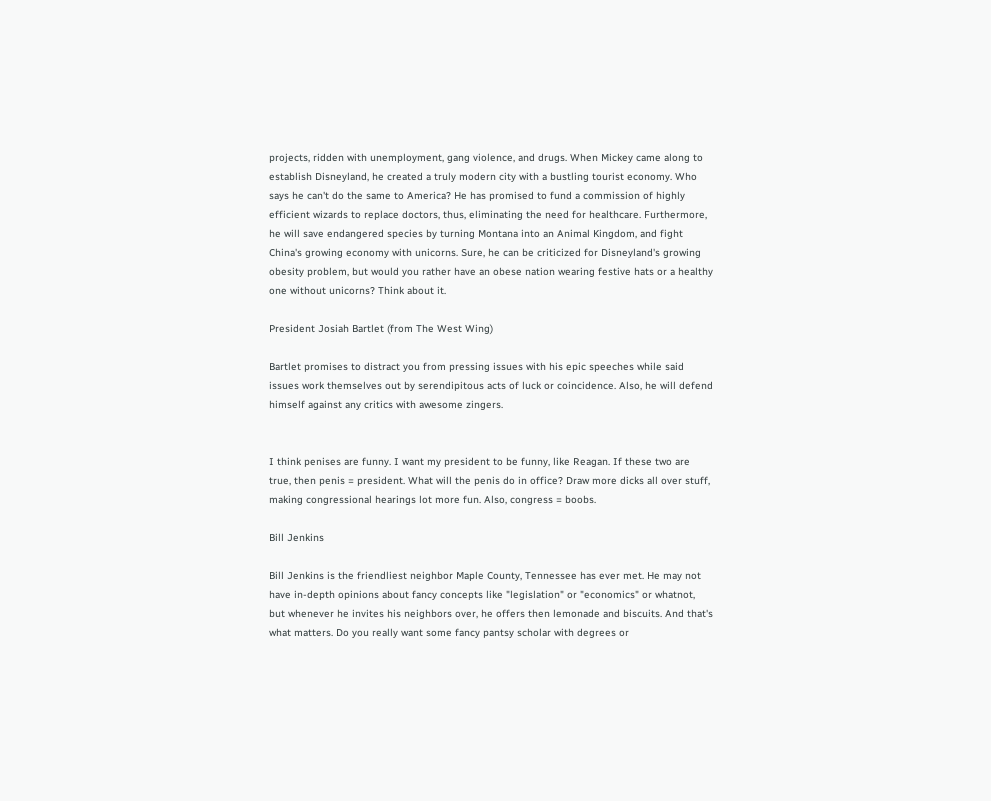projects, ridden with unemployment, gang violence, and drugs. When Mickey came along to establish Disneyland, he created a truly modern city with a bustling tourist economy. Who says he can't do the same to America? He has promised to fund a commission of highly efficient wizards to replace doctors, thus, eliminating the need for healthcare. Furthermore, he will save endangered species by turning Montana into an Animal Kingdom, and fight China's growing economy with unicorns. Sure, he can be criticized for Disneyland's growing obesity problem, but would you rather have an obese nation wearing festive hats or a healthy one without unicorns? Think about it.

President Josiah Bartlet (from The West Wing)

Bartlet promises to distract you from pressing issues with his epic speeches while said issues work themselves out by serendipitous acts of luck or coincidence. Also, he will defend himself against any critics with awesome zingers.


I think penises are funny. I want my president to be funny, like Reagan. If these two are true, then penis = president. What will the penis do in office? Draw more dicks all over stuff, making congressional hearings lot more fun. Also, congress = boobs.

Bill Jenkins

Bill Jenkins is the friendliest neighbor Maple County, Tennessee has ever met. He may not have in-depth opinions about fancy concepts like "legislation" or "economics" or whatnot, but whenever he invites his neighbors over, he offers then lemonade and biscuits. And that's what matters. Do you really want some fancy pantsy scholar with degrees or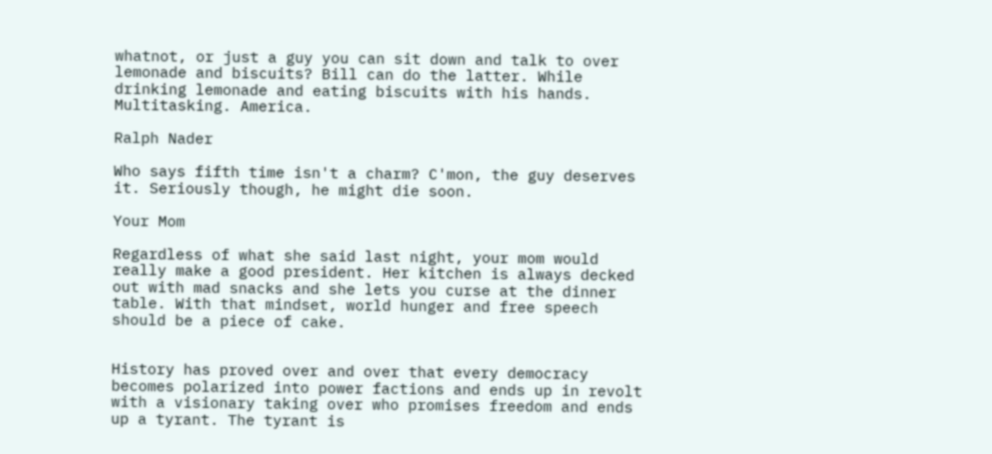whatnot, or just a guy you can sit down and talk to over lemonade and biscuits? Bill can do the latter. While drinking lemonade and eating biscuits with his hands. Multitasking. America.

Ralph Nader

Who says fifth time isn't a charm? C'mon, the guy deserves it. Seriously though, he might die soon.

Your Mom

Regardless of what she said last night, your mom would really make a good president. Her kitchen is always decked out with mad snacks and she lets you curse at the dinner table. With that mindset, world hunger and free speech should be a piece of cake.


History has proved over and over that every democracy becomes polarized into power factions and ends up in revolt with a visionary taking over who promises freedom and ends up a tyrant. The tyrant is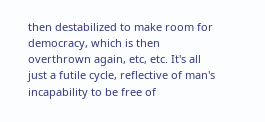then destabilized to make room for democracy, which is then overthrown again, etc, etc. It's all just a futile cycle, reflective of man's incapability to be free of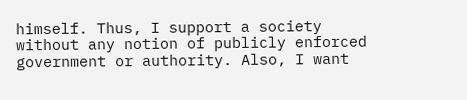himself. Thus, I support a society without any notion of publicly enforced government or authority. Also, I want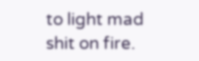to light mad shit on fire.